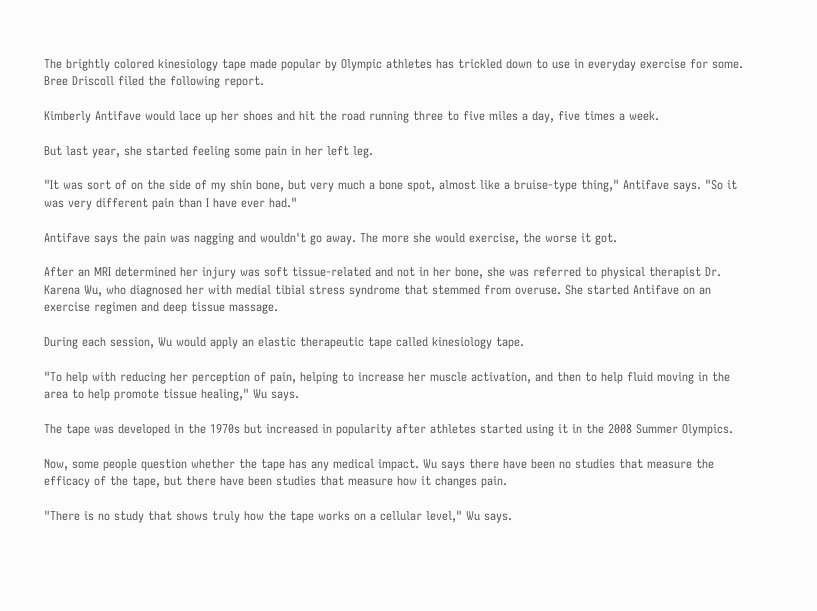The brightly colored kinesiology tape made popular by Olympic athletes has trickled down to use in everyday exercise for some. Bree Driscoll filed the following report.

Kimberly Antifave would lace up her shoes and hit the road running three to five miles a day, five times a week.

But last year, she started feeling some pain in her left leg.

"It was sort of on the side of my shin bone, but very much a bone spot, almost like a bruise-type thing," Antifave says. "So it was very different pain than I have ever had."

Antifave says the pain was nagging and wouldn't go away. The more she would exercise, the worse it got.

After an MRI determined her injury was soft tissue-related and not in her bone, she was referred to physical therapist Dr. Karena Wu, who diagnosed her with medial tibial stress syndrome that stemmed from overuse. She started Antifave on an exercise regimen and deep tissue massage.

During each session, Wu would apply an elastic therapeutic tape called kinesiology tape.

"To help with reducing her perception of pain, helping to increase her muscle activation, and then to help fluid moving in the area to help promote tissue healing," Wu says.

The tape was developed in the 1970s but increased in popularity after athletes started using it in the 2008 Summer Olympics.

Now, some people question whether the tape has any medical impact. Wu says there have been no studies that measure the efficacy of the tape, but there have been studies that measure how it changes pain.

"There is no study that shows truly how the tape works on a cellular level," Wu says.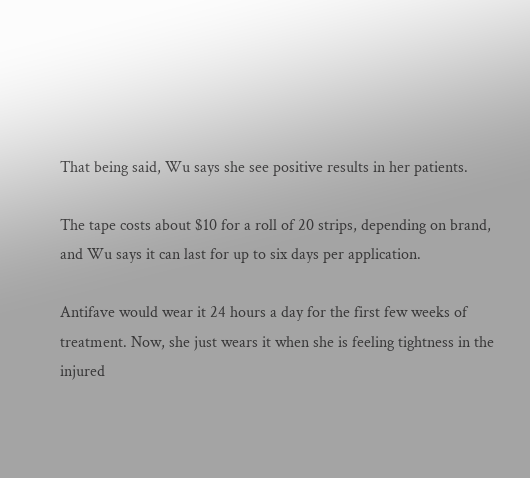That being said, Wu says she see positive results in her patients.

The tape costs about $10 for a roll of 20 strips, depending on brand, and Wu says it can last for up to six days per application.

Antifave would wear it 24 hours a day for the first few weeks of treatment. Now, she just wears it when she is feeling tightness in the injured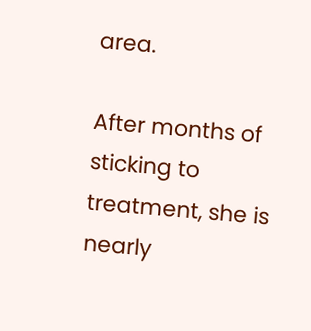area.

After months of sticking to treatment, she is nearly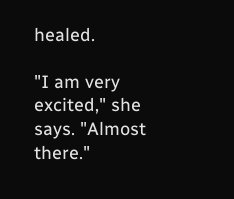healed.

"I am very excited," she says. "Almost there."